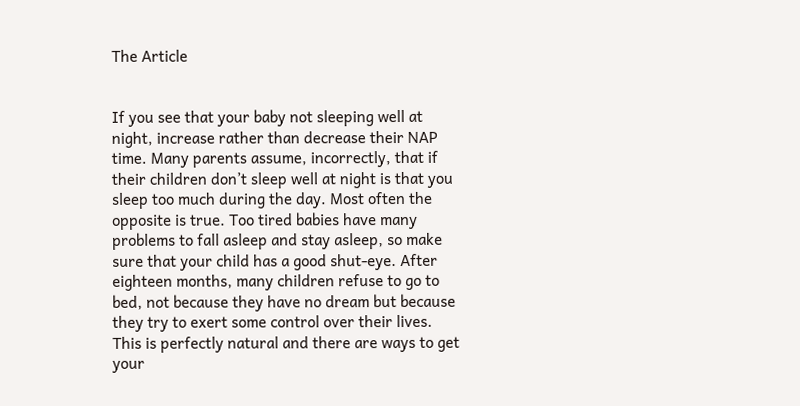The Article


If you see that your baby not sleeping well at night, increase rather than decrease their NAP time. Many parents assume, incorrectly, that if their children don’t sleep well at night is that you sleep too much during the day. Most often the opposite is true. Too tired babies have many problems to fall asleep and stay asleep, so make sure that your child has a good shut-eye. After eighteen months, many children refuse to go to bed, not because they have no dream but because they try to exert some control over their lives. This is perfectly natural and there are ways to get your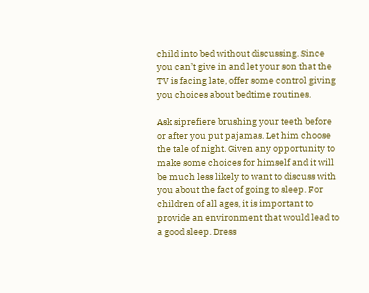child into bed without discussing. Since you can’t give in and let your son that the TV is facing late, offer some control giving you choices about bedtime routines.

Ask siprefiere brushing your teeth before or after you put pajamas. Let him choose the tale of night. Given any opportunity to make some choices for himself and it will be much less likely to want to discuss with you about the fact of going to sleep. For children of all ages, it is important to provide an environment that would lead to a good sleep. Dress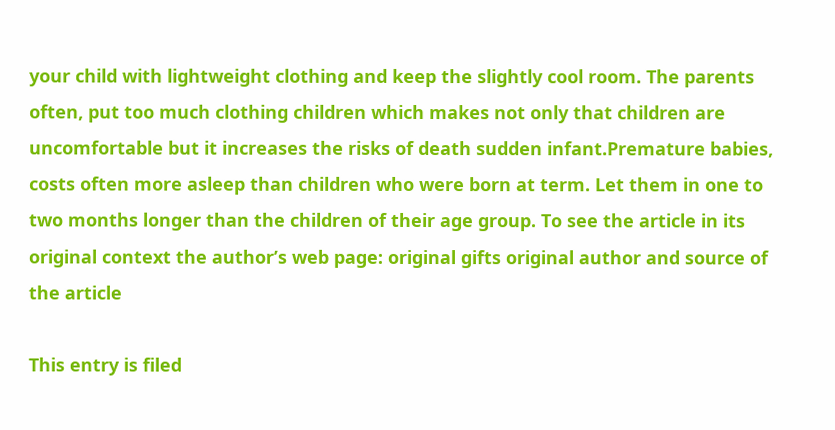your child with lightweight clothing and keep the slightly cool room. The parents often, put too much clothing children which makes not only that children are uncomfortable but it increases the risks of death sudden infant.Premature babies, costs often more asleep than children who were born at term. Let them in one to two months longer than the children of their age group. To see the article in its original context the author’s web page: original gifts original author and source of the article

This entry is filed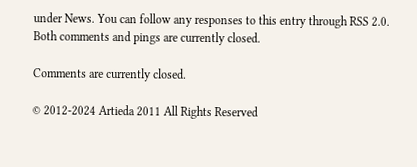under News. You can follow any responses to this entry through RSS 2.0. Both comments and pings are currently closed.

Comments are currently closed.

© 2012-2024 Artieda 2011 All Rights Reserved